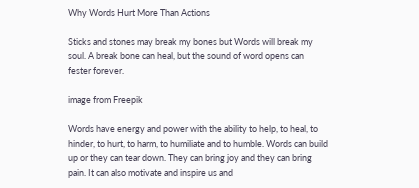Why Words Hurt More Than Actions

Sticks and stones may break my bones but Words will break my soul. A break bone can heal, but the sound of word opens can fester forever.

image from Freepik

Words have energy and power with the ability to help, to heal, to hinder, to hurt, to harm, to humiliate and to humble. Words can build up or they can tear down. They can bring joy and they can bring pain. It can also motivate and inspire us and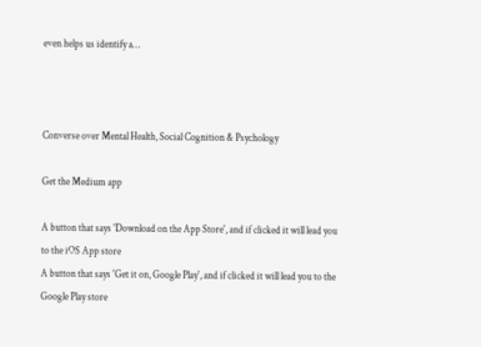even helps us identify a…



Converse over Mental Health, Social Cognition & Psychology

Get the Medium app

A button that says 'Download on the App Store', and if clicked it will lead you to the iOS App store
A button that says 'Get it on, Google Play', and if clicked it will lead you to the Google Play store